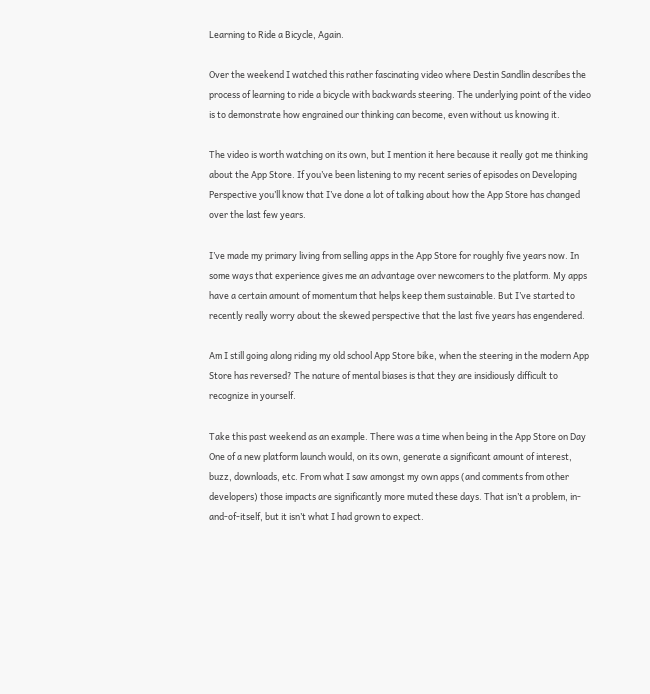Learning to Ride a Bicycle, Again.

Over the weekend I watched this rather fascinating video where Destin Sandlin describes the process of learning to ride a bicycle with backwards steering. The underlying point of the video is to demonstrate how engrained our thinking can become, even without us knowing it.

The video is worth watching on its own, but I mention it here because it really got me thinking about the App Store. If you’ve been listening to my recent series of episodes on Developing Perspective you’ll know that I’ve done a lot of talking about how the App Store has changed over the last few years.

I’ve made my primary living from selling apps in the App Store for roughly five years now. In some ways that experience gives me an advantage over newcomers to the platform. My apps have a certain amount of momentum that helps keep them sustainable. But I’ve started to recently really worry about the skewed perspective that the last five years has engendered.

Am I still going along riding my old school App Store bike, when the steering in the modern App Store has reversed? The nature of mental biases is that they are insidiously difficult to recognize in yourself.

Take this past weekend as an example. There was a time when being in the App Store on Day One of a new platform launch would, on its own, generate a significant amount of interest, buzz, downloads, etc. From what I saw amongst my own apps (and comments from other developers) those impacts are significantly more muted these days. That isn’t a problem, in-and-of-itself, but it isn’t what I had grown to expect.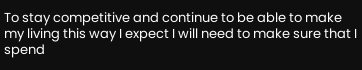To stay competitive and continue to be able to make my living this way I expect I will need to make sure that I spend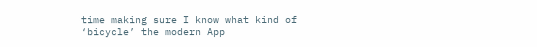time making sure I know what kind of ‘bicycle’ the modern App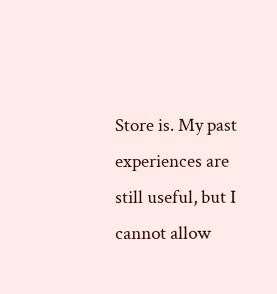Store is. My past experiences are still useful, but I cannot allow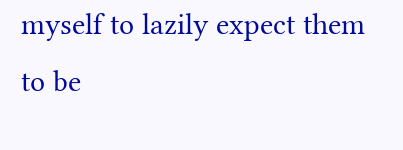myself to lazily expect them to be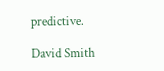predictive.

David Smith